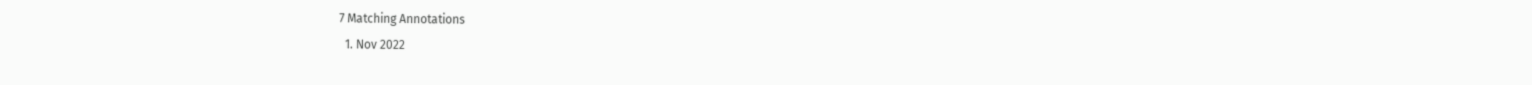7 Matching Annotations
  1. Nov 2022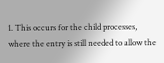1. This occurs for the child processes, where the entry is still needed to allow the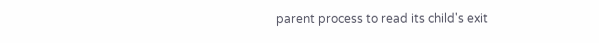parent process to read its child's exit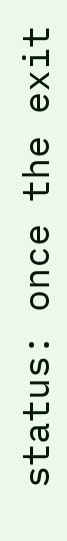status: once the exit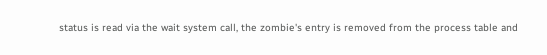status is read via the wait system call, the zombie's entry is removed from the process table and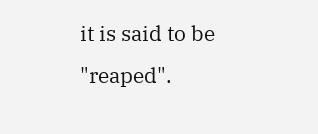it is said to be "reaped".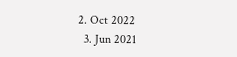2. Oct 2022
  3. Jun 2021